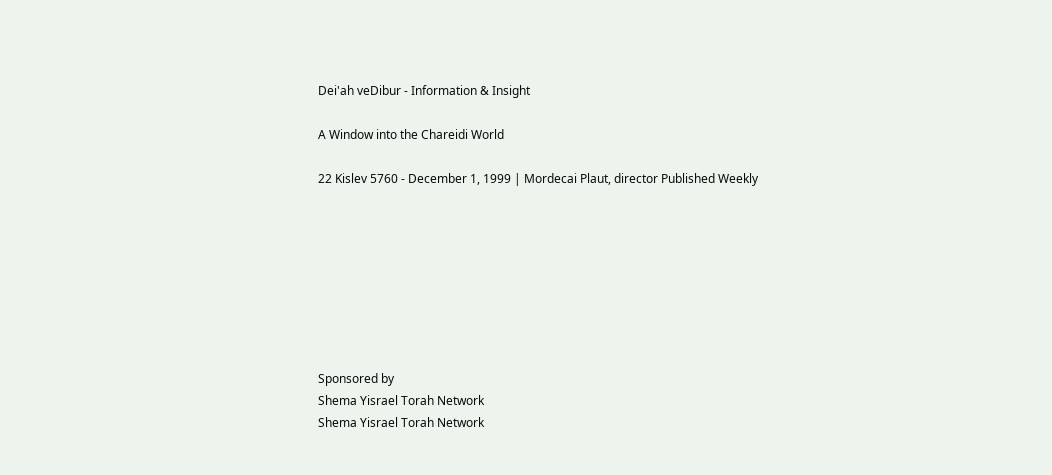Dei'ah veDibur - Information & Insight

A Window into the Chareidi World

22 Kislev 5760 - December 1, 1999 | Mordecai Plaut, director Published Weekly








Sponsored by
Shema Yisrael Torah Network
Shema Yisrael Torah Network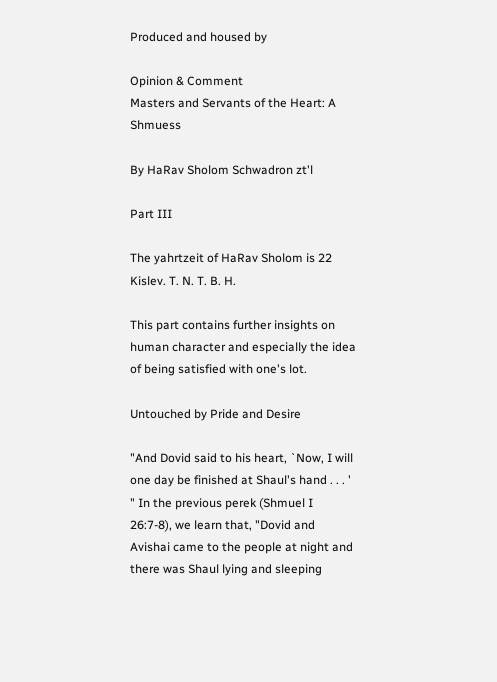Produced and housed by

Opinion & Comment
Masters and Servants of the Heart: A Shmuess

By HaRav Sholom Schwadron zt'l

Part III

The yahrtzeit of HaRav Sholom is 22 Kislev. T. N. T. B. H.

This part contains further insights on human character and especially the idea of being satisfied with one's lot.

Untouched by Pride and Desire

"And Dovid said to his heart, `Now, I will one day be finished at Shaul's hand . . . ' " In the previous perek (Shmuel I 26:7-8), we learn that, "Dovid and Avishai came to the people at night and there was Shaul lying and sleeping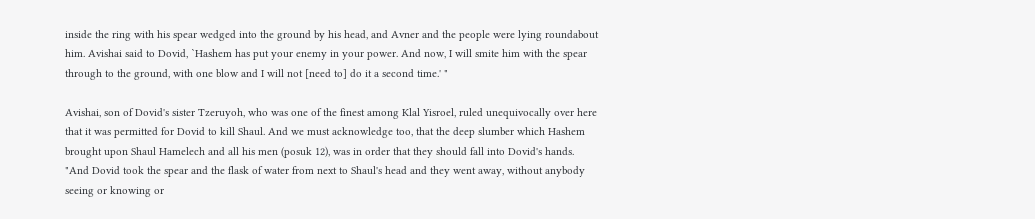inside the ring with his spear wedged into the ground by his head, and Avner and the people were lying roundabout him. Avishai said to Dovid, `Hashem has put your enemy in your power. And now, I will smite him with the spear through to the ground, with one blow and I will not [need to] do it a second time.' "

Avishai, son of Dovid's sister Tzeruyoh, who was one of the finest among Klal Yisroel, ruled unequivocally over here that it was permitted for Dovid to kill Shaul. And we must acknowledge too, that the deep slumber which Hashem brought upon Shaul Hamelech and all his men (posuk 12), was in order that they should fall into Dovid's hands. "And Dovid took the spear and the flask of water from next to Shaul's head and they went away, without anybody seeing or knowing or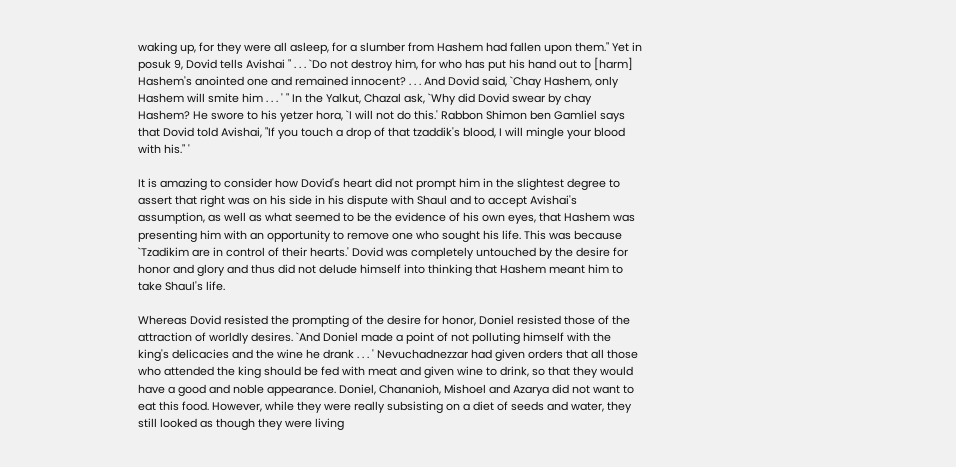waking up, for they were all asleep, for a slumber from Hashem had fallen upon them." Yet in posuk 9, Dovid tells Avishai " . . . `Do not destroy him, for who has put his hand out to [harm] Hashem's anointed one and remained innocent? . . . And Dovid said, `Chay Hashem, only Hashem will smite him . . . ' " In the Yalkut, Chazal ask, `Why did Dovid swear by chay Hashem? He swore to his yetzer hora, `I will not do this.' Rabbon Shimon ben Gamliel says that Dovid told Avishai, "If you touch a drop of that tzaddik's blood, I will mingle your blood with his." '

It is amazing to consider how Dovid's heart did not prompt him in the slightest degree to assert that right was on his side in his dispute with Shaul and to accept Avishai's assumption, as well as what seemed to be the evidence of his own eyes, that Hashem was presenting him with an opportunity to remove one who sought his life. This was because `Tzadikim are in control of their hearts.' Dovid was completely untouched by the desire for honor and glory and thus did not delude himself into thinking that Hashem meant him to take Shaul's life.

Whereas Dovid resisted the prompting of the desire for honor, Doniel resisted those of the attraction of worldly desires. `And Doniel made a point of not polluting himself with the king's delicacies and the wine he drank . . . ' Nevuchadnezzar had given orders that all those who attended the king should be fed with meat and given wine to drink, so that they would have a good and noble appearance. Doniel, Chananioh, Mishoel and Azarya did not want to eat this food. However, while they were really subsisting on a diet of seeds and water, they still looked as though they were living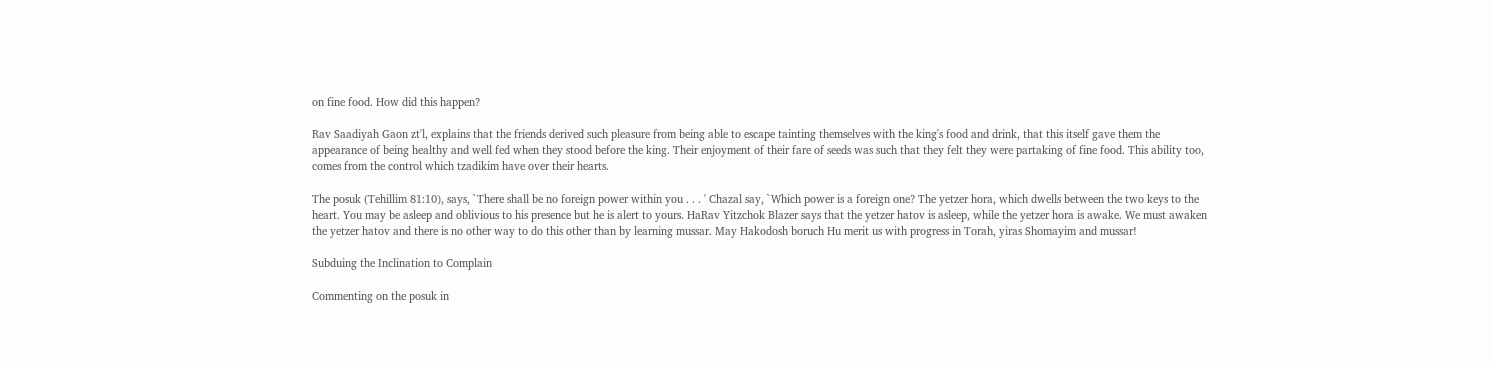on fine food. How did this happen?

Rav Saadiyah Gaon zt'l, explains that the friends derived such pleasure from being able to escape tainting themselves with the king's food and drink, that this itself gave them the appearance of being healthy and well fed when they stood before the king. Their enjoyment of their fare of seeds was such that they felt they were partaking of fine food. This ability too, comes from the control which tzadikim have over their hearts.

The posuk (Tehillim 81:10), says, `There shall be no foreign power within you . . . ' Chazal say, `Which power is a foreign one? The yetzer hora, which dwells between the two keys to the heart. You may be asleep and oblivious to his presence but he is alert to yours. HaRav Yitzchok Blazer says that the yetzer hatov is asleep, while the yetzer hora is awake. We must awaken the yetzer hatov and there is no other way to do this other than by learning mussar. May Hakodosh boruch Hu merit us with progress in Torah, yiras Shomayim and mussar!

Subduing the Inclination to Complain

Commenting on the posuk in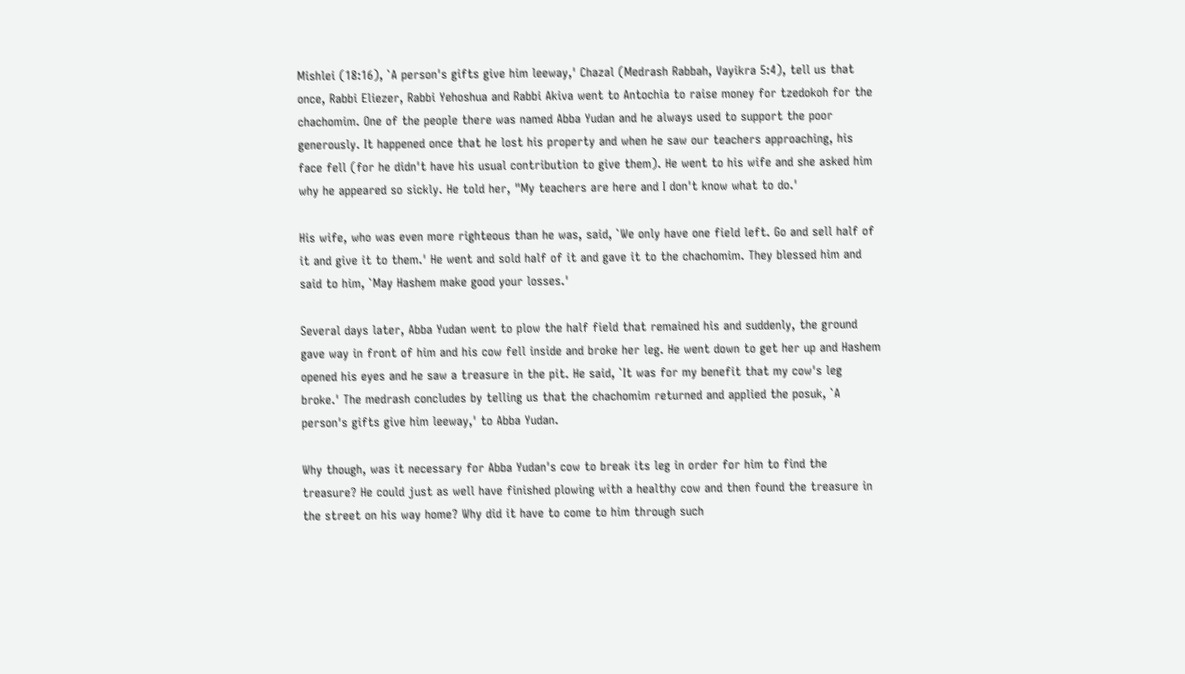Mishlei (18:16), `A person's gifts give him leeway,' Chazal (Medrash Rabbah, Vayikra 5:4), tell us that once, Rabbi Eliezer, Rabbi Yehoshua and Rabbi Akiva went to Antochia to raise money for tzedokoh for the chachomim. One of the people there was named Abba Yudan and he always used to support the poor generously. It happened once that he lost his property and when he saw our teachers approaching, his face fell (for he didn't have his usual contribution to give them). He went to his wife and she asked him why he appeared so sickly. He told her, "My teachers are here and I don't know what to do.'

His wife, who was even more righteous than he was, said, `We only have one field left. Go and sell half of it and give it to them.' He went and sold half of it and gave it to the chachomim. They blessed him and said to him, `May Hashem make good your losses.'

Several days later, Abba Yudan went to plow the half field that remained his and suddenly, the ground gave way in front of him and his cow fell inside and broke her leg. He went down to get her up and Hashem opened his eyes and he saw a treasure in the pit. He said, `It was for my benefit that my cow's leg broke.' The medrash concludes by telling us that the chachomim returned and applied the posuk, `A person's gifts give him leeway,' to Abba Yudan.

Why though, was it necessary for Abba Yudan's cow to break its leg in order for him to find the treasure? He could just as well have finished plowing with a healthy cow and then found the treasure in the street on his way home? Why did it have to come to him through such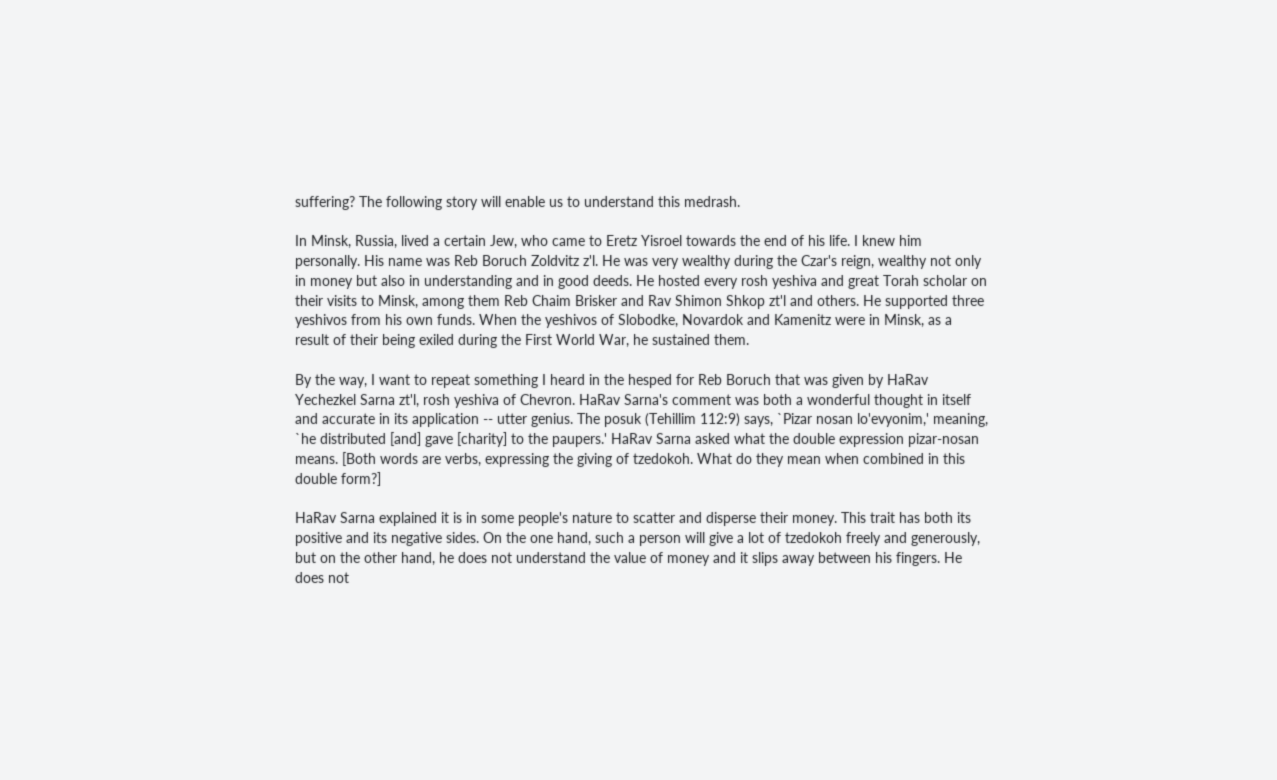suffering? The following story will enable us to understand this medrash.

In Minsk, Russia, lived a certain Jew, who came to Eretz Yisroel towards the end of his life. I knew him personally. His name was Reb Boruch Zoldvitz z'l. He was very wealthy during the Czar's reign, wealthy not only in money but also in understanding and in good deeds. He hosted every rosh yeshiva and great Torah scholar on their visits to Minsk, among them Reb Chaim Brisker and Rav Shimon Shkop zt'l and others. He supported three yeshivos from his own funds. When the yeshivos of Slobodke, Novardok and Kamenitz were in Minsk, as a result of their being exiled during the First World War, he sustained them.

By the way, I want to repeat something I heard in the hesped for Reb Boruch that was given by HaRav Yechezkel Sarna zt'l, rosh yeshiva of Chevron. HaRav Sarna's comment was both a wonderful thought in itself and accurate in its application -- utter genius. The posuk (Tehillim 112:9) says, `Pizar nosan lo'evyonim,' meaning, `he distributed [and] gave [charity] to the paupers.' HaRav Sarna asked what the double expression pizar-nosan means. [Both words are verbs, expressing the giving of tzedokoh. What do they mean when combined in this double form?]

HaRav Sarna explained it is in some people's nature to scatter and disperse their money. This trait has both its positive and its negative sides. On the one hand, such a person will give a lot of tzedokoh freely and generously, but on the other hand, he does not understand the value of money and it slips away between his fingers. He does not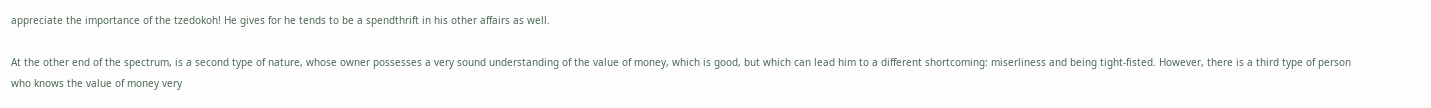appreciate the importance of the tzedokoh! He gives for he tends to be a spendthrift in his other affairs as well.

At the other end of the spectrum, is a second type of nature, whose owner possesses a very sound understanding of the value of money, which is good, but which can lead him to a different shortcoming: miserliness and being tight-fisted. However, there is a third type of person who knows the value of money very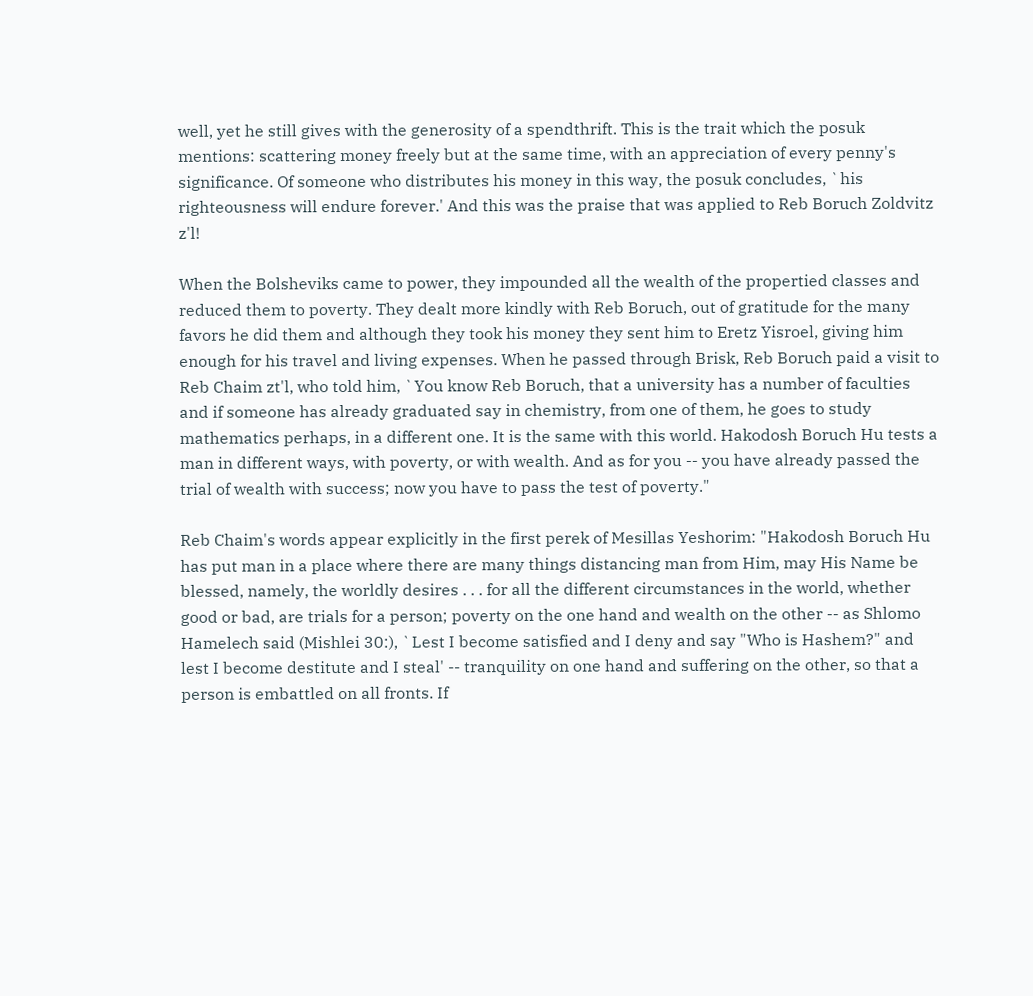well, yet he still gives with the generosity of a spendthrift. This is the trait which the posuk mentions: scattering money freely but at the same time, with an appreciation of every penny's significance. Of someone who distributes his money in this way, the posuk concludes, `his righteousness will endure forever.' And this was the praise that was applied to Reb Boruch Zoldvitz z'l!

When the Bolsheviks came to power, they impounded all the wealth of the propertied classes and reduced them to poverty. They dealt more kindly with Reb Boruch, out of gratitude for the many favors he did them and although they took his money they sent him to Eretz Yisroel, giving him enough for his travel and living expenses. When he passed through Brisk, Reb Boruch paid a visit to Reb Chaim zt'l, who told him, `You know Reb Boruch, that a university has a number of faculties and if someone has already graduated say in chemistry, from one of them, he goes to study mathematics perhaps, in a different one. It is the same with this world. Hakodosh Boruch Hu tests a man in different ways, with poverty, or with wealth. And as for you -- you have already passed the trial of wealth with success; now you have to pass the test of poverty."

Reb Chaim's words appear explicitly in the first perek of Mesillas Yeshorim: "Hakodosh Boruch Hu has put man in a place where there are many things distancing man from Him, may His Name be blessed, namely, the worldly desires . . . for all the different circumstances in the world, whether good or bad, are trials for a person; poverty on the one hand and wealth on the other -- as Shlomo Hamelech said (Mishlei 30:), `Lest I become satisfied and I deny and say "Who is Hashem?" and lest I become destitute and I steal' -- tranquility on one hand and suffering on the other, so that a person is embattled on all fronts. If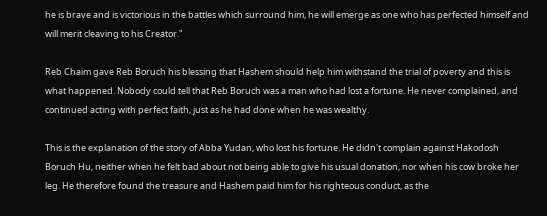he is brave and is victorious in the battles which surround him, he will emerge as one who has perfected himself and will merit cleaving to his Creator."

Reb Chaim gave Reb Boruch his blessing that Hashem should help him withstand the trial of poverty and this is what happened. Nobody could tell that Reb Boruch was a man who had lost a fortune. He never complained, and continued acting with perfect faith, just as he had done when he was wealthy.

This is the explanation of the story of Abba Yudan, who lost his fortune. He didn't complain against Hakodosh Boruch Hu, neither when he felt bad about not being able to give his usual donation, nor when his cow broke her leg. He therefore found the treasure and Hashem paid him for his righteous conduct, as the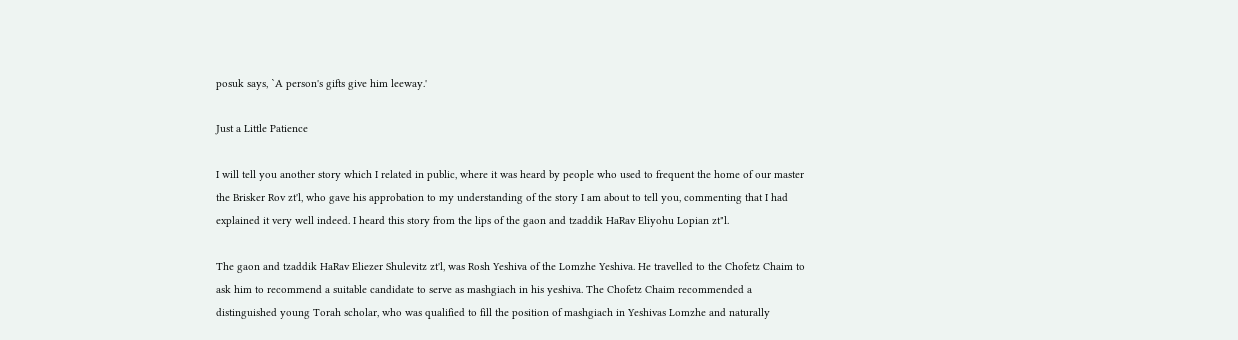posuk says, `A person's gifts give him leeway.'

Just a Little Patience

I will tell you another story which I related in public, where it was heard by people who used to frequent the home of our master the Brisker Rov zt'l, who gave his approbation to my understanding of the story I am about to tell you, commenting that I had explained it very well indeed. I heard this story from the lips of the gaon and tzaddik HaRav Eliyohu Lopian zt"l.

The gaon and tzaddik HaRav Eliezer Shulevitz zt'l, was Rosh Yeshiva of the Lomzhe Yeshiva. He travelled to the Chofetz Chaim to ask him to recommend a suitable candidate to serve as mashgiach in his yeshiva. The Chofetz Chaim recommended a distinguished young Torah scholar, who was qualified to fill the position of mashgiach in Yeshivas Lomzhe and naturally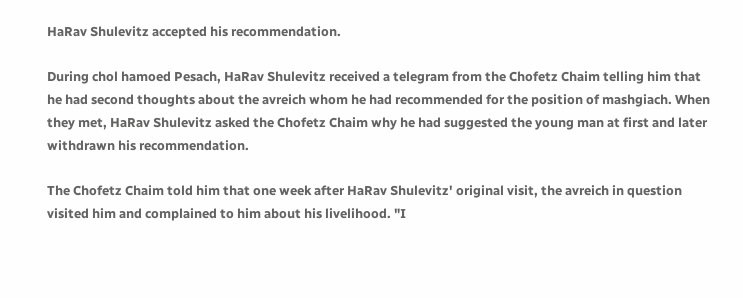HaRav Shulevitz accepted his recommendation.

During chol hamoed Pesach, HaRav Shulevitz received a telegram from the Chofetz Chaim telling him that he had second thoughts about the avreich whom he had recommended for the position of mashgiach. When they met, HaRav Shulevitz asked the Chofetz Chaim why he had suggested the young man at first and later withdrawn his recommendation.

The Chofetz Chaim told him that one week after HaRav Shulevitz' original visit, the avreich in question visited him and complained to him about his livelihood. "I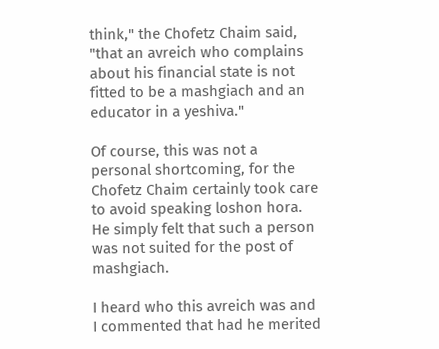think," the Chofetz Chaim said, "that an avreich who complains about his financial state is not fitted to be a mashgiach and an educator in a yeshiva."

Of course, this was not a personal shortcoming, for the Chofetz Chaim certainly took care to avoid speaking loshon hora. He simply felt that such a person was not suited for the post of mashgiach.

I heard who this avreich was and I commented that had he merited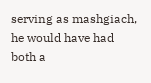serving as mashgiach, he would have had both a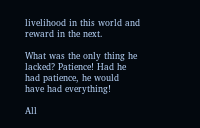livelihood in this world and reward in the next.

What was the only thing he lacked? Patience! Had he had patience, he would have had everything!

All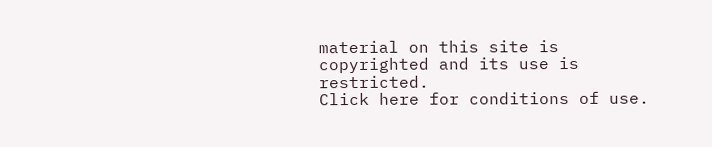material on this site is copyrighted and its use is restricted.
Click here for conditions of use.